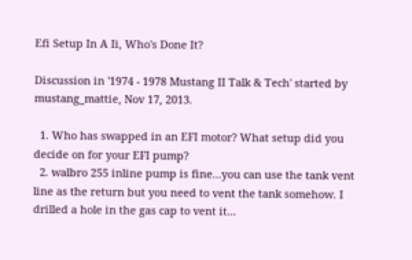Efi Setup In A Ii, Who's Done It?

Discussion in '1974 - 1978 Mustang II Talk & Tech' started by mustang_mattie, Nov 17, 2013.

  1. Who has swapped in an EFI motor? What setup did you decide on for your EFI pump?
  2. walbro 255 inline pump is fine...you can use the tank vent line as the return but you need to vent the tank somehow. I drilled a hole in the gas cap to vent it...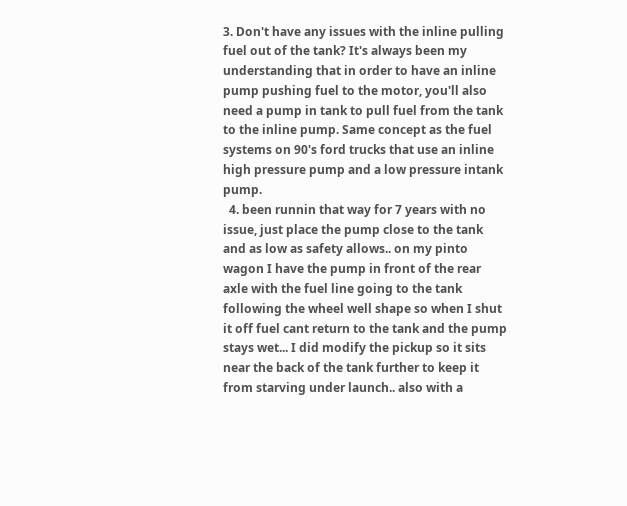3. Don't have any issues with the inline pulling fuel out of the tank? It's always been my understanding that in order to have an inline pump pushing fuel to the motor, you'll also need a pump in tank to pull fuel from the tank to the inline pump. Same concept as the fuel systems on 90's ford trucks that use an inline high pressure pump and a low pressure intank pump.
  4. been runnin that way for 7 years with no issue, just place the pump close to the tank and as low as safety allows.. on my pinto wagon I have the pump in front of the rear axle with the fuel line going to the tank following the wheel well shape so when I shut it off fuel cant return to the tank and the pump stays wet... I did modify the pickup so it sits near the back of the tank further to keep it from starving under launch.. also with a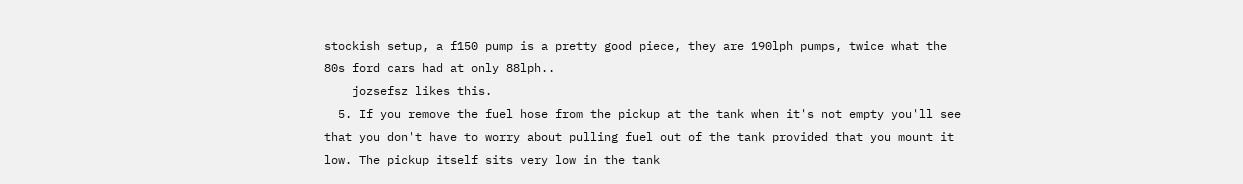stockish setup, a f150 pump is a pretty good piece, they are 190lph pumps, twice what the 80s ford cars had at only 88lph..
    jozsefsz likes this.
  5. If you remove the fuel hose from the pickup at the tank when it's not empty you'll see that you don't have to worry about pulling fuel out of the tank provided that you mount it low. The pickup itself sits very low in the tank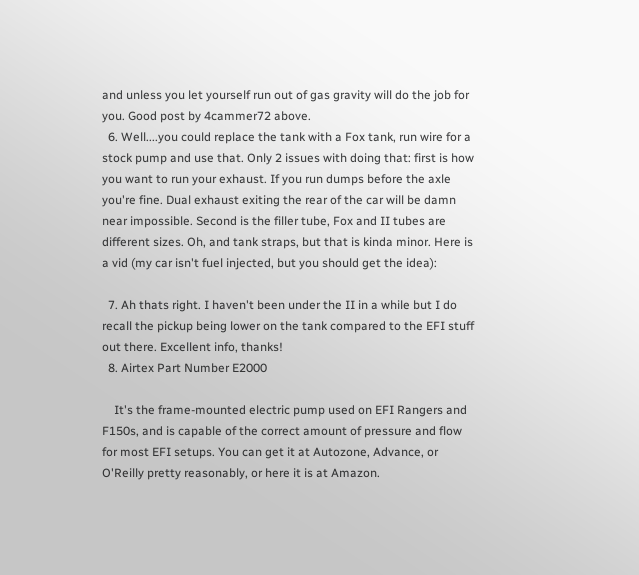and unless you let yourself run out of gas gravity will do the job for you. Good post by 4cammer72 above.
  6. Well....you could replace the tank with a Fox tank, run wire for a stock pump and use that. Only 2 issues with doing that: first is how you want to run your exhaust. If you run dumps before the axle you're fine. Dual exhaust exiting the rear of the car will be damn near impossible. Second is the filler tube, Fox and II tubes are different sizes. Oh, and tank straps, but that is kinda minor. Here is a vid (my car isn't fuel injected, but you should get the idea):

  7. Ah thats right. I haven't been under the II in a while but I do recall the pickup being lower on the tank compared to the EFI stuff out there. Excellent info, thanks!
  8. Airtex Part Number E2000

    It's the frame-mounted electric pump used on EFI Rangers and F150s, and is capable of the correct amount of pressure and flow for most EFI setups. You can get it at Autozone, Advance, or O'Reilly pretty reasonably, or here it is at Amazon.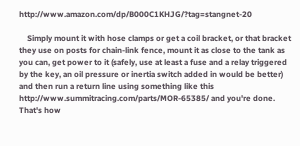http://www.amazon.com/dp/B000C1KHJG/?tag=stangnet-20

    Simply mount it with hose clamps or get a coil bracket, or that bracket they use on posts for chain-link fence, mount it as close to the tank as you can, get power to it (safely, use at least a fuse and a relay triggered by the key, an oil pressure or inertia switch added in would be better) and then run a return line using something like this http://www.summitracing.com/parts/MOR-65385/ and you're done. That's how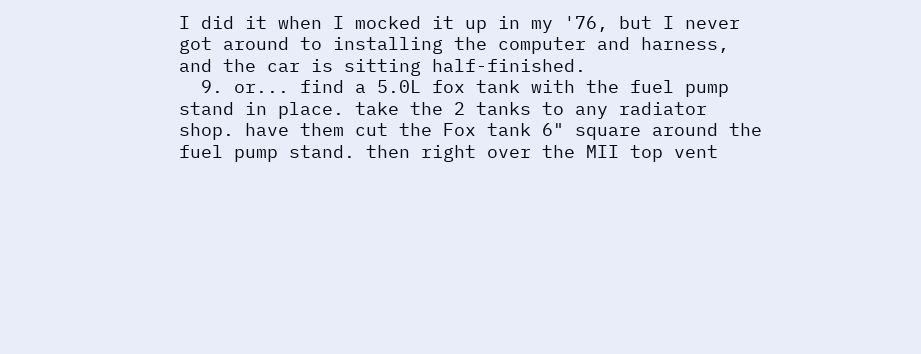I did it when I mocked it up in my '76, but I never got around to installing the computer and harness, and the car is sitting half-finished.
  9. or... find a 5.0L fox tank with the fuel pump stand in place. take the 2 tanks to any radiator shop. have them cut the Fox tank 6" square around the fuel pump stand. then right over the MII top vent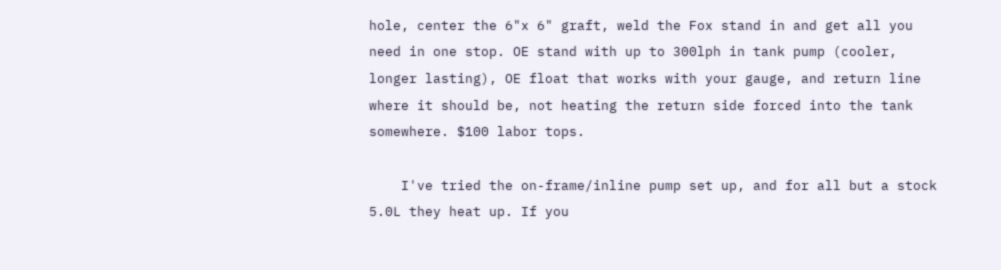hole, center the 6"x 6" graft, weld the Fox stand in and get all you need in one stop. OE stand with up to 300lph in tank pump (cooler, longer lasting), OE float that works with your gauge, and return line where it should be, not heating the return side forced into the tank somewhere. $100 labor tops.

    I've tried the on-frame/inline pump set up, and for all but a stock 5.0L they heat up. If you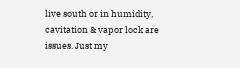live south or in humidity, cavitation & vapor lock are issues. Just my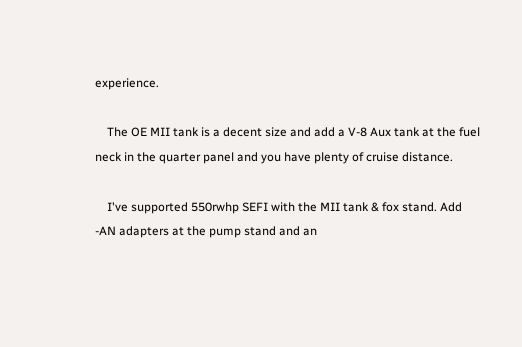experience.

    The OE MII tank is a decent size and add a V-8 Aux tank at the fuel neck in the quarter panel and you have plenty of cruise distance.

    I've supported 550rwhp SEFI with the MII tank & fox stand. Add -AN adapters at the pump stand and an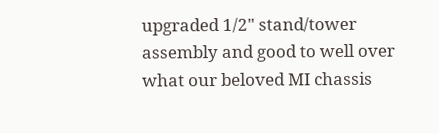upgraded 1/2" stand/tower assembly and good to well over what our beloved MI chassis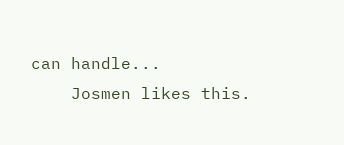can handle...
    Josmen likes this.